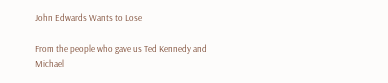John Edwards Wants to Lose

From the people who gave us Ted Kennedy and Michael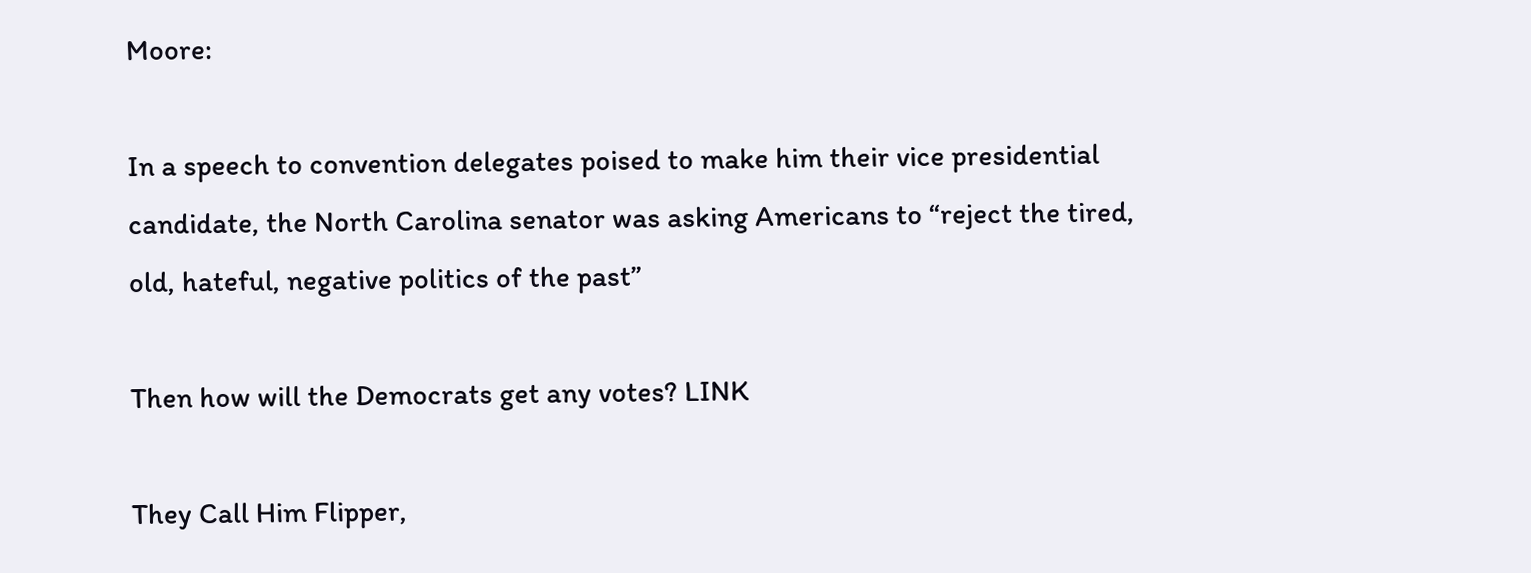Moore:

In a speech to convention delegates poised to make him their vice presidential candidate, the North Carolina senator was asking Americans to “reject the tired, old, hateful, negative politics of the past”

Then how will the Democrats get any votes? LINK

They Call Him Flipper,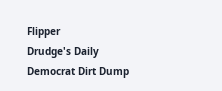Flipper
Drudge's Daily Democrat Dirt Dump